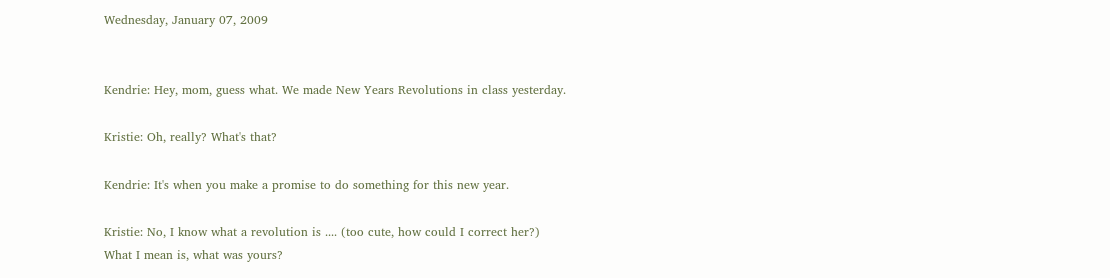Wednesday, January 07, 2009


Kendrie: Hey, mom, guess what. We made New Years Revolutions in class yesterday.

Kristie: Oh, really? What's that?

Kendrie: It's when you make a promise to do something for this new year.

Kristie: No, I know what a revolution is .... (too cute, how could I correct her?) What I mean is, what was yours?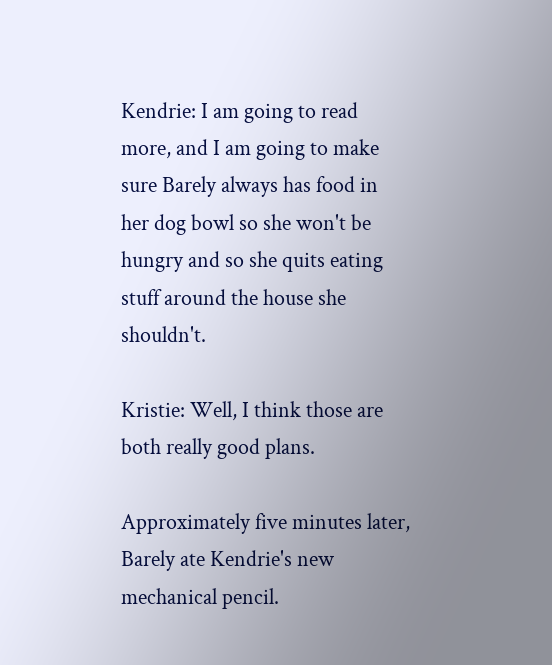Kendrie: I am going to read more, and I am going to make sure Barely always has food in her dog bowl so she won't be hungry and so she quits eating stuff around the house she shouldn't.

Kristie: Well, I think those are both really good plans.

Approximately five minutes later, Barely ate Kendrie's new mechanical pencil.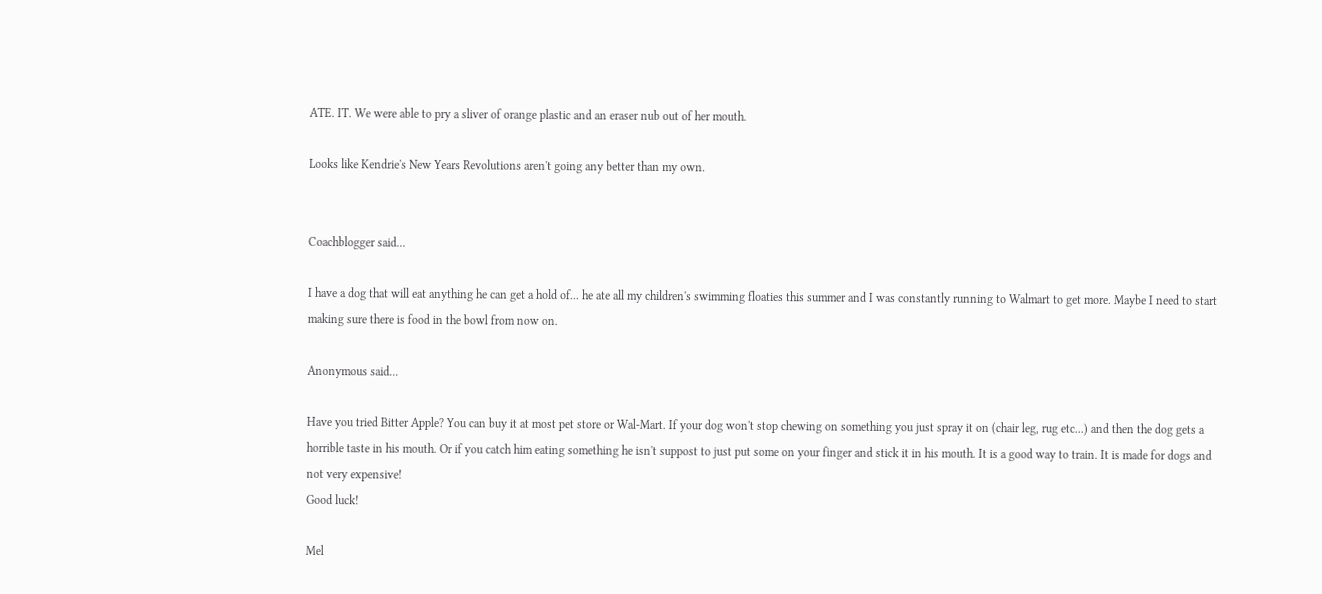ATE. IT. We were able to pry a sliver of orange plastic and an eraser nub out of her mouth.

Looks like Kendrie's New Years Revolutions aren't going any better than my own.


Coachblogger said...

I have a dog that will eat anything he can get a hold of... he ate all my children's swimming floaties this summer and I was constantly running to Walmart to get more. Maybe I need to start making sure there is food in the bowl from now on.

Anonymous said...

Have you tried Bitter Apple? You can buy it at most pet store or Wal-Mart. If your dog won't stop chewing on something you just spray it on (chair leg, rug etc...) and then the dog gets a horrible taste in his mouth. Or if you catch him eating something he isn't suppost to just put some on your finger and stick it in his mouth. It is a good way to train. It is made for dogs and not very expensive!
Good luck!

Mel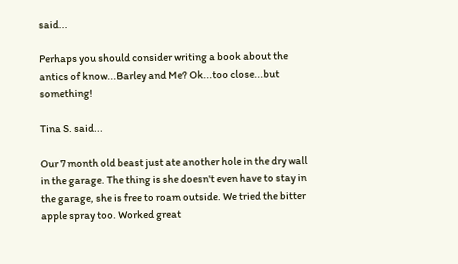said...

Perhaps you should consider writing a book about the antics of know...Barley and Me? Ok...too close...but something!

Tina S. said...

Our 7 month old beast just ate another hole in the dry wall in the garage. The thing is she doesn't even have to stay in the garage, she is free to roam outside. We tried the bitter apple spray too. Worked great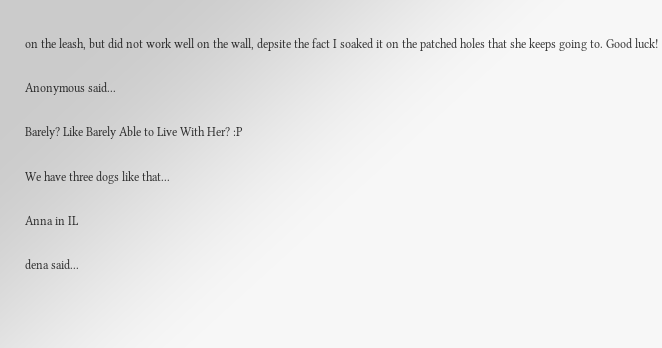on the leash, but did not work well on the wall, depsite the fact I soaked it on the patched holes that she keeps going to. Good luck!

Anonymous said...

Barely? Like Barely Able to Live With Her? :P

We have three dogs like that...

Anna in IL

dena said...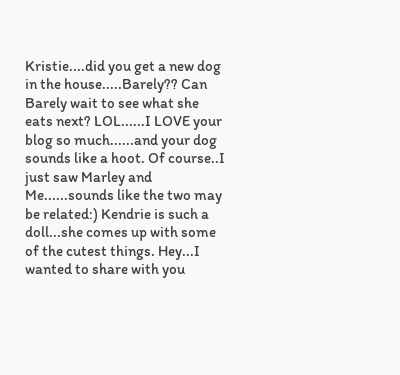Kristie....did you get a new dog in the house.....Barely?? Can Barely wait to see what she eats next? LOL......I LOVE your blog so much......and your dog sounds like a hoot. Of course..I just saw Marley and Me......sounds like the two may be related:) Kendrie is such a doll...she comes up with some of the cutest things. Hey...I wanted to share with you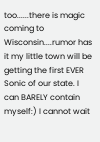too......there is magic coming to Wisconsin....rumor has it my little town will be getting the first EVER Sonic of our state. I can BARELY contain myself:) I cannot wait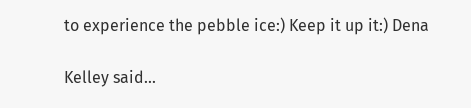to experience the pebble ice:) Keep it up it:) Dena

Kelley said...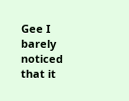Gee I barely noticed that it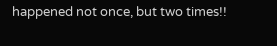happened not once, but two times!!